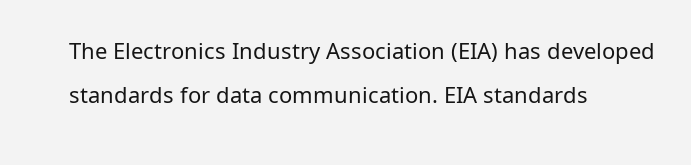The Electronics Industry Association (EIA) has developed standards for data communication. EIA standards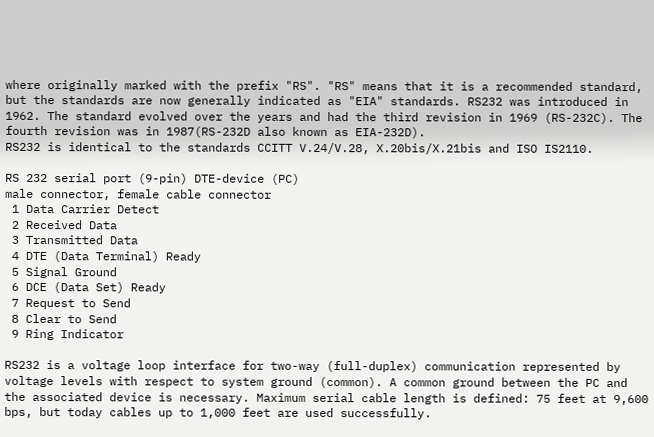where originally marked with the prefix "RS". "RS" means that it is a recommended standard, but the standards are now generally indicated as "EIA" standards. RS232 was introduced in 1962. The standard evolved over the years and had the third revision in 1969 (RS-232C). The fourth revision was in 1987(RS-232D also known as EIA-232D).
RS232 is identical to the standards CCITT V.24/V.28, X.20bis/X.21bis and ISO IS2110.

RS 232 serial port (9-pin) DTE-device (PC)
male connector, female cable connector
 1 Data Carrier Detect
 2 Received Data
 3 Transmitted Data
 4 DTE (Data Terminal) Ready
 5 Signal Ground
 6 DCE (Data Set) Ready
 7 Request to Send
 8 Clear to Send
 9 Ring Indicator

RS232 is a voltage loop interface for two-way (full-duplex) communication represented by voltage levels with respect to system ground (common). A common ground between the PC and the associated device is necessary. Maximum serial cable length is defined: 75 feet at 9,600 bps, but today cables up to 1,000 feet are used successfully.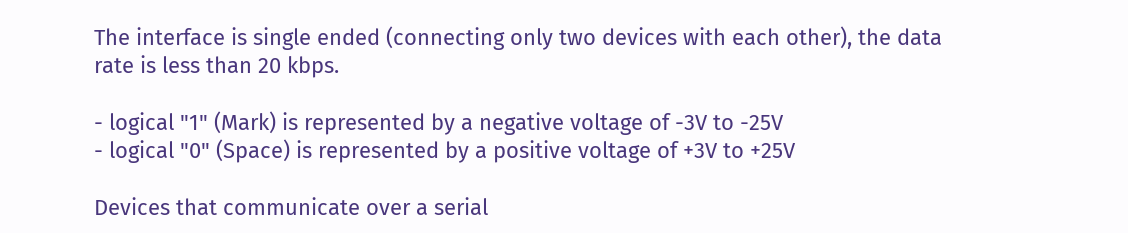The interface is single ended (connecting only two devices with each other), the data rate is less than 20 kbps.

- logical "1" (Mark) is represented by a negative voltage of -3V to -25V
- logical "0" (Space) is represented by a positive voltage of +3V to +25V

Devices that communicate over a serial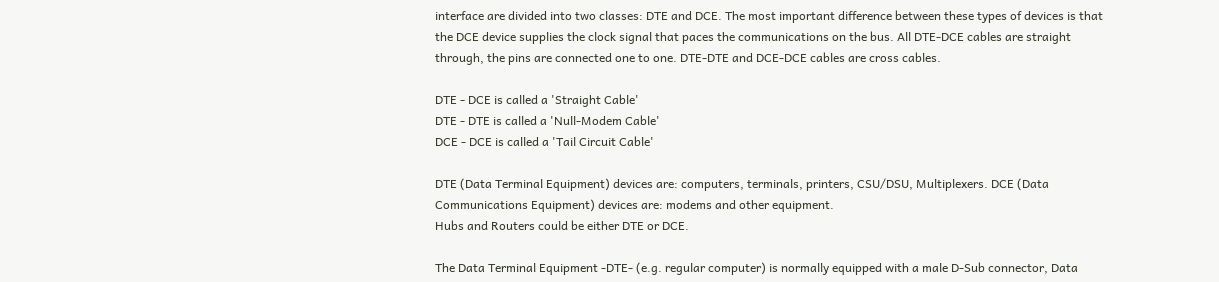interface are divided into two classes: DTE and DCE. The most important difference between these types of devices is that the DCE device supplies the clock signal that paces the communications on the bus. All DTE-DCE cables are straight through, the pins are connected one to one. DTE-DTE and DCE-DCE cables are cross cables.

DTE - DCE is called a 'Straight Cable'
DTE - DTE is called a 'Null-Modem Cable'
DCE - DCE is called a 'Tail Circuit Cable'

DTE (Data Terminal Equipment) devices are: computers, terminals, printers, CSU/DSU, Multiplexers. DCE (Data Communications Equipment) devices are: modems and other equipment.
Hubs and Routers could be either DTE or DCE.

The Data Terminal Equipment -DTE- (e.g. regular computer) is normally equipped with a male D-Sub connector, Data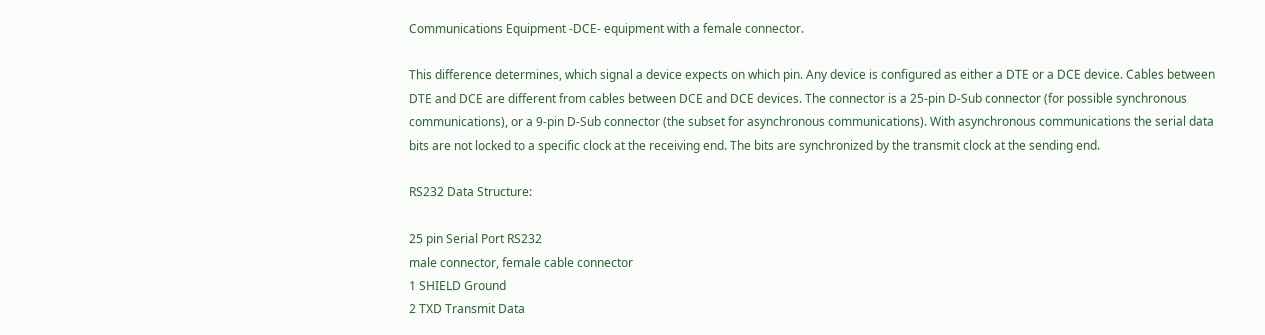Communications Equipment -DCE- equipment with a female connector.

This difference determines, which signal a device expects on which pin. Any device is configured as either a DTE or a DCE device. Cables between DTE and DCE are different from cables between DCE and DCE devices. The connector is a 25-pin D-Sub connector (for possible synchronous communications), or a 9-pin D-Sub connector (the subset for asynchronous communications). With asynchronous communications the serial data bits are not locked to a specific clock at the receiving end. The bits are synchronized by the transmit clock at the sending end.

RS232 Data Structure:

25 pin Serial Port RS232
male connector, female cable connector
1 SHIELD Ground
2 TXD Transmit Data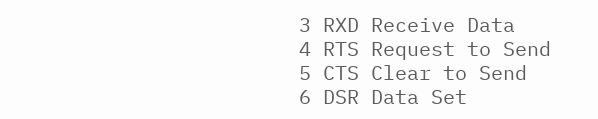3 RXD Receive Data
4 RTS Request to Send
5 CTS Clear to Send
6 DSR Data Set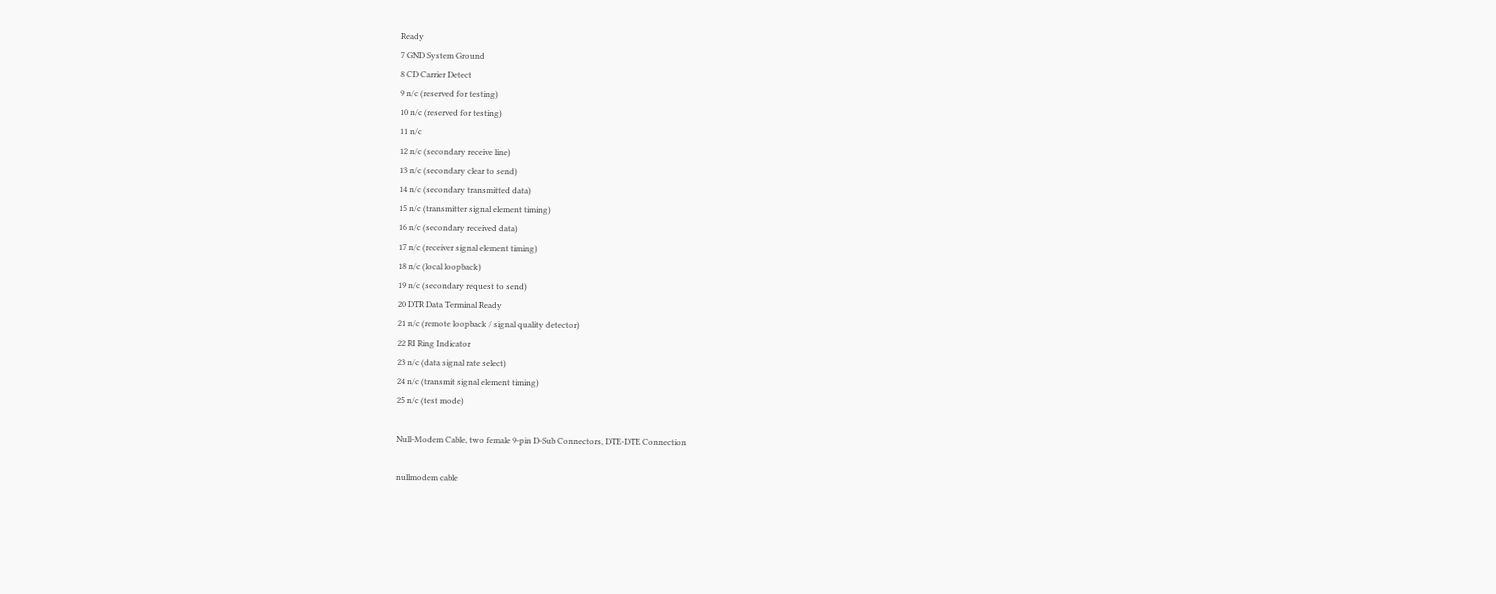Ready
7 GND System Ground
8 CD Carrier Detect
9 n/c (reserved for testing)
10 n/c (reserved for testing)
11 n/c
12 n/c (secondary receive line)
13 n/c (secondary clear to send)
14 n/c (secondary transmitted data)
15 n/c (transmitter signal element timing)
16 n/c (secondary received data)
17 n/c (receiver signal element timing)
18 n/c (local loopback)
19 n/c (secondary request to send)
20 DTR Data Terminal Ready
21 n/c (remote loopback / signal quality detector)
22 RI Ring Indicator
23 n/c (data signal rate select)
24 n/c (transmit signal element timing)
25 n/c (test mode)

Null-Modem Cable, two female 9-pin D-Sub Connectors, DTE-DTE Connection

nullmodem cable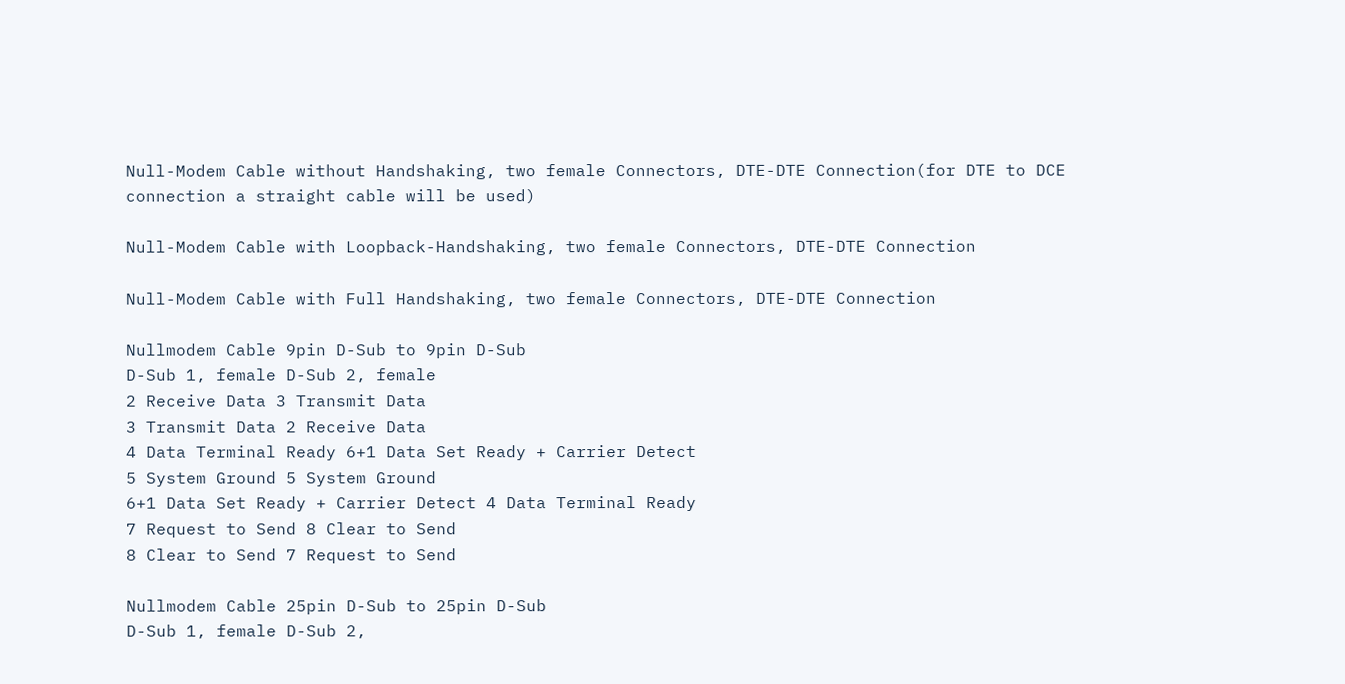Null-Modem Cable without Handshaking, two female Connectors, DTE-DTE Connection(for DTE to DCE connection a straight cable will be used)

Null-Modem Cable with Loopback-Handshaking, two female Connectors, DTE-DTE Connection

Null-Modem Cable with Full Handshaking, two female Connectors, DTE-DTE Connection

Nullmodem Cable 9pin D-Sub to 9pin D-Sub
D-Sub 1, female D-Sub 2, female
2 Receive Data 3 Transmit Data
3 Transmit Data 2 Receive Data
4 Data Terminal Ready 6+1 Data Set Ready + Carrier Detect
5 System Ground 5 System Ground
6+1 Data Set Ready + Carrier Detect 4 Data Terminal Ready
7 Request to Send 8 Clear to Send
8 Clear to Send 7 Request to Send

Nullmodem Cable 25pin D-Sub to 25pin D-Sub
D-Sub 1, female D-Sub 2,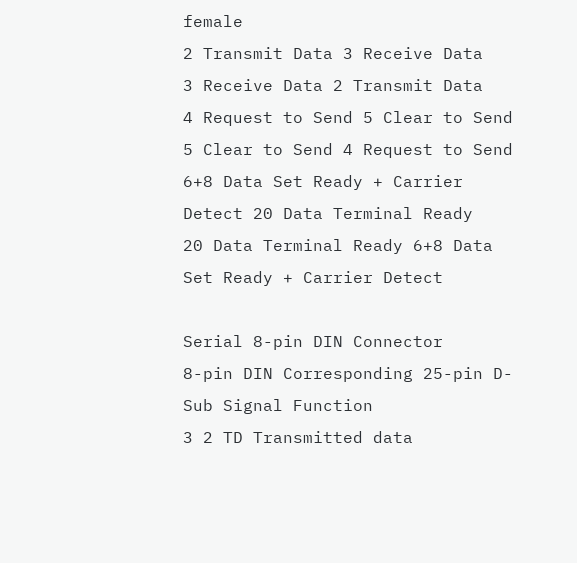female
2 Transmit Data 3 Receive Data
3 Receive Data 2 Transmit Data
4 Request to Send 5 Clear to Send
5 Clear to Send 4 Request to Send
6+8 Data Set Ready + Carrier Detect 20 Data Terminal Ready
20 Data Terminal Ready 6+8 Data Set Ready + Carrier Detect

Serial 8-pin DIN Connector
8-pin DIN Corresponding 25-pin D-Sub Signal Function
3 2 TD Transmitted data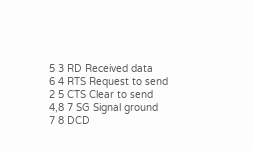5 3 RD Received data
6 4 RTS Request to send
2 5 CTS Clear to send
4,8 7 SG Signal ground
7 8 DCD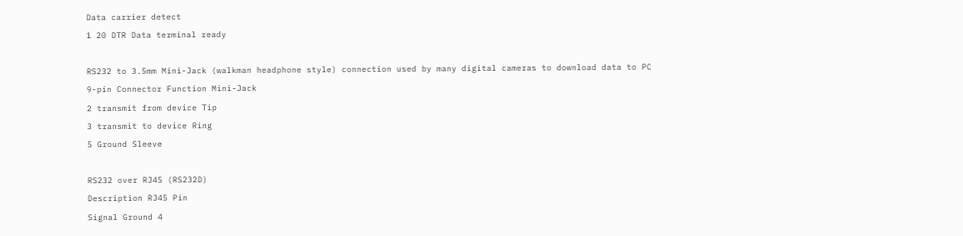Data carrier detect
1 20 DTR Data terminal ready

RS232 to 3.5mm Mini-Jack (walkman headphone style) connection used by many digital cameras to download data to PC
9-pin Connector Function Mini-Jack
2 transmit from device Tip
3 transmit to device Ring
5 Ground Sleeve

RS232 over RJ45 (RS232D)
Description RJ45 Pin
Signal Ground 4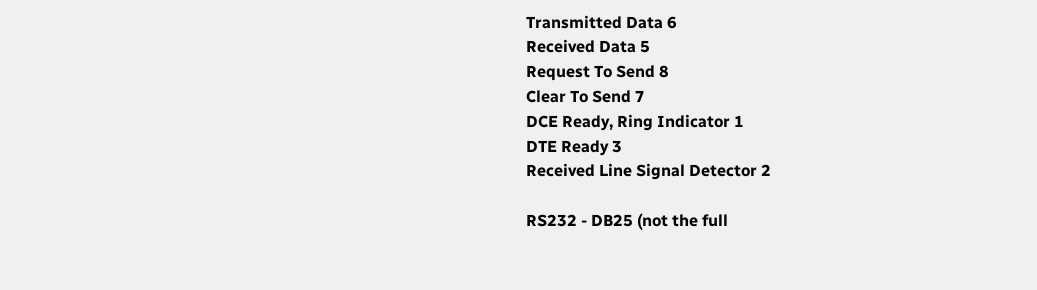Transmitted Data 6
Received Data 5
Request To Send 8
Clear To Send 7
DCE Ready, Ring Indicator 1
DTE Ready 3
Received Line Signal Detector 2

RS232 - DB25 (not the full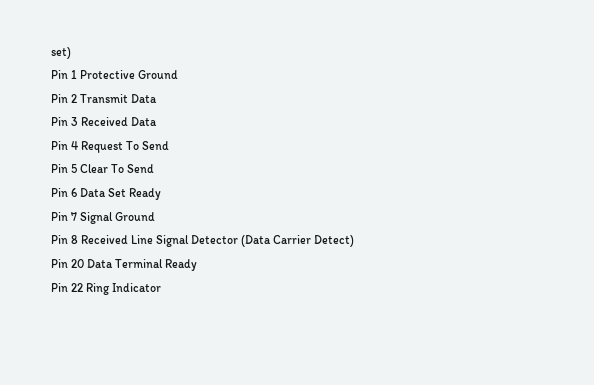set)
Pin 1 Protective Ground
Pin 2 Transmit Data
Pin 3 Received Data
Pin 4 Request To Send
Pin 5 Clear To Send
Pin 6 Data Set Ready
Pin 7 Signal Ground
Pin 8 Received Line Signal Detector (Data Carrier Detect)
Pin 20 Data Terminal Ready
Pin 22 Ring Indicator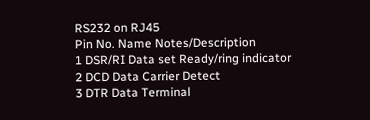RS232 on RJ45
Pin No. Name Notes/Description
1 DSR/RI Data set Ready/ring indicator
2 DCD Data Carrier Detect
3 DTR Data Terminal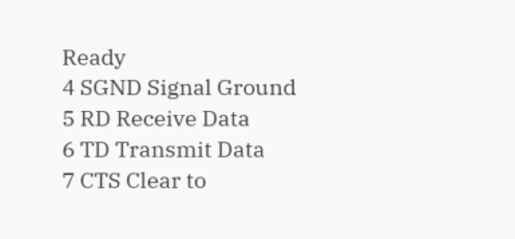Ready
4 SGND Signal Ground
5 RD Receive Data
6 TD Transmit Data
7 CTS Clear to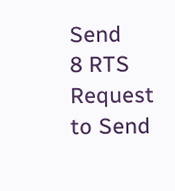Send
8 RTS Request to Send